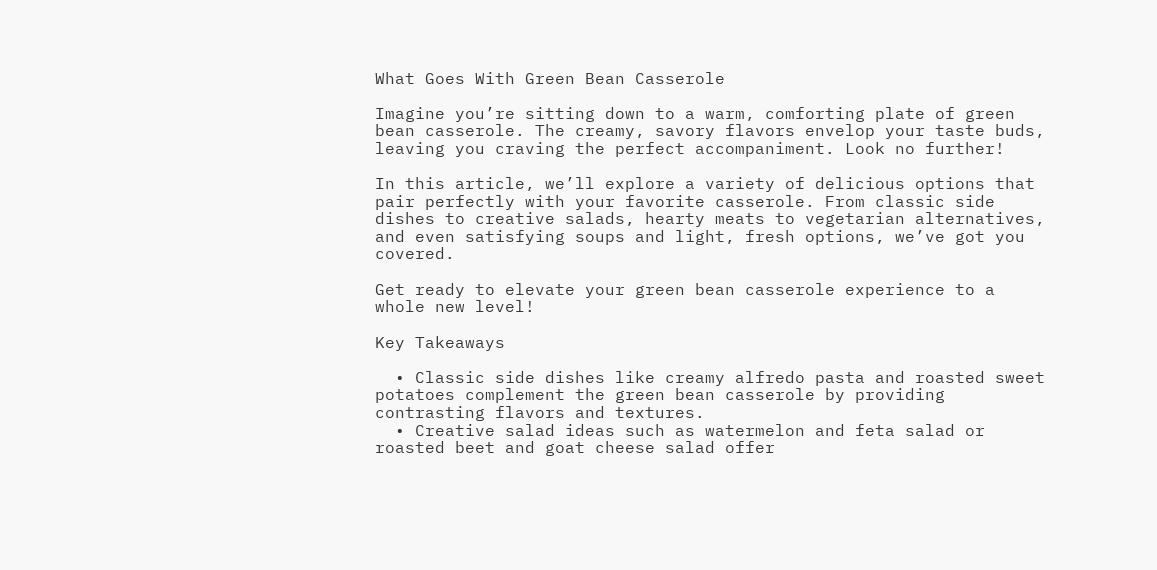What Goes With Green Bean Casserole

Imagine you’re sitting down to a warm, comforting plate of green bean casserole. The creamy, savory flavors envelop your taste buds, leaving you craving the perfect accompaniment. Look no further!

In this article, we’ll explore a variety of delicious options that pair perfectly with your favorite casserole. From classic side dishes to creative salads, hearty meats to vegetarian alternatives, and even satisfying soups and light, fresh options, we’ve got you covered.

Get ready to elevate your green bean casserole experience to a whole new level!

Key Takeaways

  • Classic side dishes like creamy alfredo pasta and roasted sweet potatoes complement the green bean casserole by providing contrasting flavors and textures.
  • Creative salad ideas such as watermelon and feta salad or roasted beet and goat cheese salad offer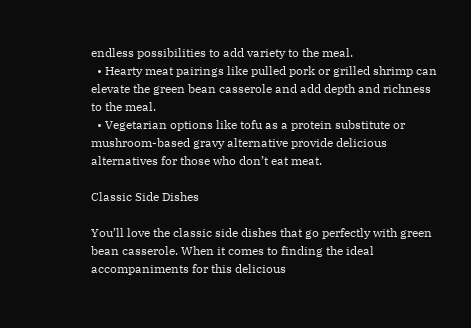endless possibilities to add variety to the meal.
  • Hearty meat pairings like pulled pork or grilled shrimp can elevate the green bean casserole and add depth and richness to the meal.
  • Vegetarian options like tofu as a protein substitute or mushroom-based gravy alternative provide delicious alternatives for those who don’t eat meat.

Classic Side Dishes

You’ll love the classic side dishes that go perfectly with green bean casserole. When it comes to finding the ideal accompaniments for this delicious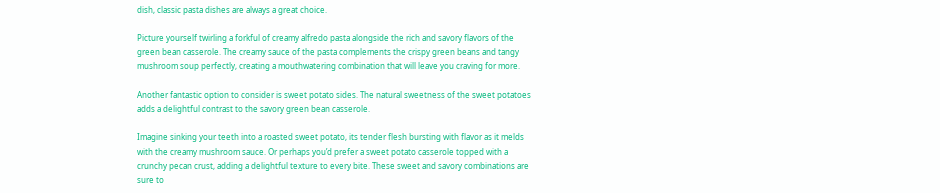dish, classic pasta dishes are always a great choice.

Picture yourself twirling a forkful of creamy alfredo pasta alongside the rich and savory flavors of the green bean casserole. The creamy sauce of the pasta complements the crispy green beans and tangy mushroom soup perfectly, creating a mouthwatering combination that will leave you craving for more.

Another fantastic option to consider is sweet potato sides. The natural sweetness of the sweet potatoes adds a delightful contrast to the savory green bean casserole.

Imagine sinking your teeth into a roasted sweet potato, its tender flesh bursting with flavor as it melds with the creamy mushroom sauce. Or perhaps you’d prefer a sweet potato casserole topped with a crunchy pecan crust, adding a delightful texture to every bite. These sweet and savory combinations are sure to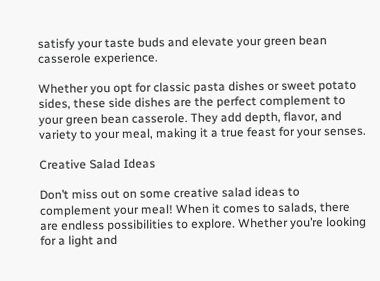satisfy your taste buds and elevate your green bean casserole experience.

Whether you opt for classic pasta dishes or sweet potato sides, these side dishes are the perfect complement to your green bean casserole. They add depth, flavor, and variety to your meal, making it a true feast for your senses.

Creative Salad Ideas

Don’t miss out on some creative salad ideas to complement your meal! When it comes to salads, there are endless possibilities to explore. Whether you’re looking for a light and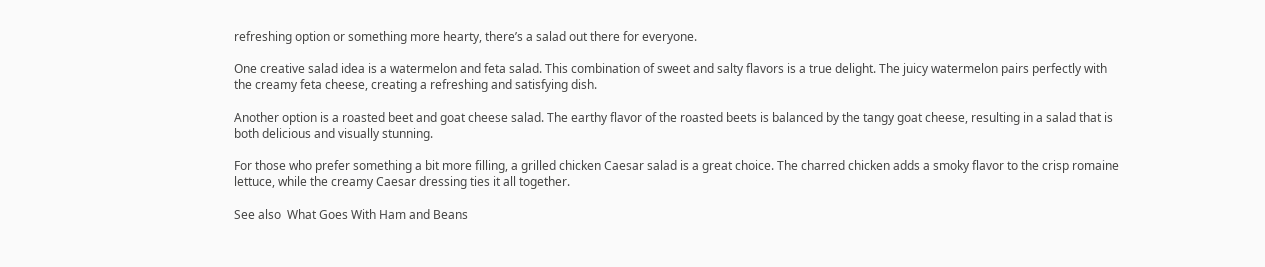refreshing option or something more hearty, there’s a salad out there for everyone.

One creative salad idea is a watermelon and feta salad. This combination of sweet and salty flavors is a true delight. The juicy watermelon pairs perfectly with the creamy feta cheese, creating a refreshing and satisfying dish.

Another option is a roasted beet and goat cheese salad. The earthy flavor of the roasted beets is balanced by the tangy goat cheese, resulting in a salad that is both delicious and visually stunning.

For those who prefer something a bit more filling, a grilled chicken Caesar salad is a great choice. The charred chicken adds a smoky flavor to the crisp romaine lettuce, while the creamy Caesar dressing ties it all together.

See also  What Goes With Ham and Beans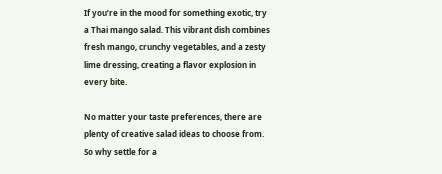If you’re in the mood for something exotic, try a Thai mango salad. This vibrant dish combines fresh mango, crunchy vegetables, and a zesty lime dressing, creating a flavor explosion in every bite.

No matter your taste preferences, there are plenty of creative salad ideas to choose from. So why settle for a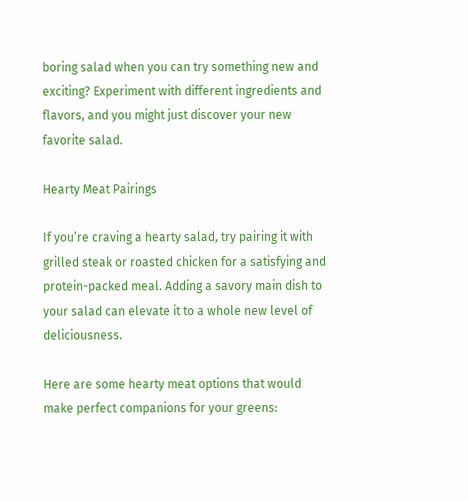boring salad when you can try something new and exciting? Experiment with different ingredients and flavors, and you might just discover your new favorite salad.

Hearty Meat Pairings

If you’re craving a hearty salad, try pairing it with grilled steak or roasted chicken for a satisfying and protein-packed meal. Adding a savory main dish to your salad can elevate it to a whole new level of deliciousness.

Here are some hearty meat options that would make perfect companions for your greens: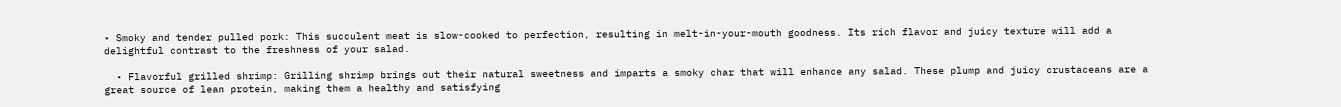• Smoky and tender pulled pork: This succulent meat is slow-cooked to perfection, resulting in melt-in-your-mouth goodness. Its rich flavor and juicy texture will add a delightful contrast to the freshness of your salad.

  • Flavorful grilled shrimp: Grilling shrimp brings out their natural sweetness and imparts a smoky char that will enhance any salad. These plump and juicy crustaceans are a great source of lean protein, making them a healthy and satisfying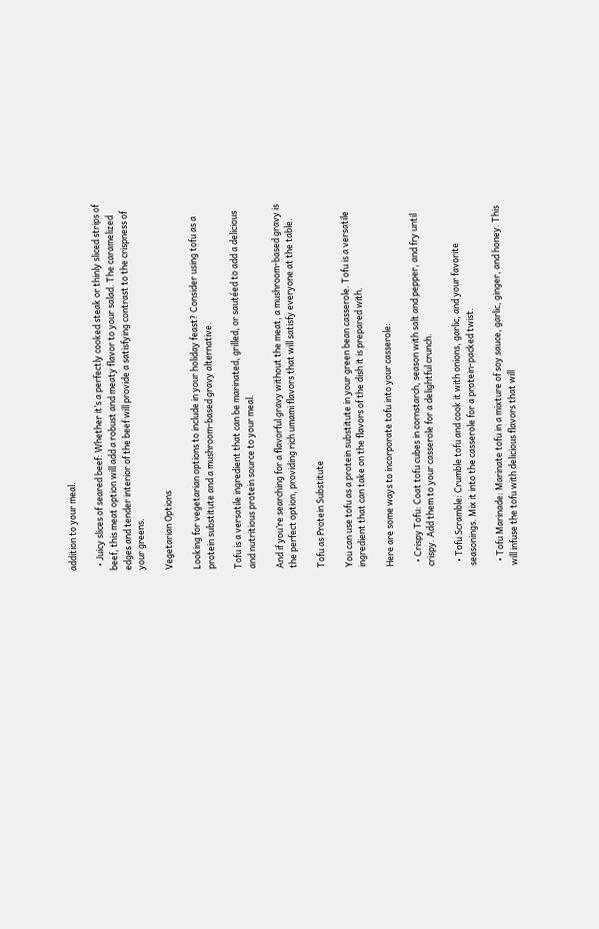addition to your meal.

  • Juicy slices of seared beef: Whether it’s a perfectly cooked steak or thinly sliced strips of beef, this meat option will add a robust and meaty flavor to your salad. The caramelized edges and tender interior of the beef will provide a satisfying contrast to the crispness of your greens.

Vegetarian Options

Looking for vegetarian options to include in your holiday feast? Consider using tofu as a protein substitute and a mushroom-based gravy alternative.

Tofu is a versatile ingredient that can be marinated, grilled, or sautéed to add a delicious and nutritious protein source to your meal.

And if you’re searching for a flavorful gravy without the meat, a mushroom-based gravy is the perfect option, providing rich umami flavors that will satisfy everyone at the table.

Tofu as Protein Substitute

You can use tofu as a protein substitute in your green bean casserole. Tofu is a versatile ingredient that can take on the flavors of the dish it is prepared with.

Here are some ways to incorporate tofu into your casserole:

  • Crispy Tofu: Coat tofu cubes in cornstarch, season with salt and pepper, and fry until crispy. Add them to your casserole for a delightful crunch.

  • Tofu Scramble: Crumble tofu and cook it with onions, garlic, and your favorite seasonings. Mix it into the casserole for a protein-packed twist.

  • Tofu Marinade: Marinate tofu in a mixture of soy sauce, garlic, ginger, and honey. This will infuse the tofu with delicious flavors that will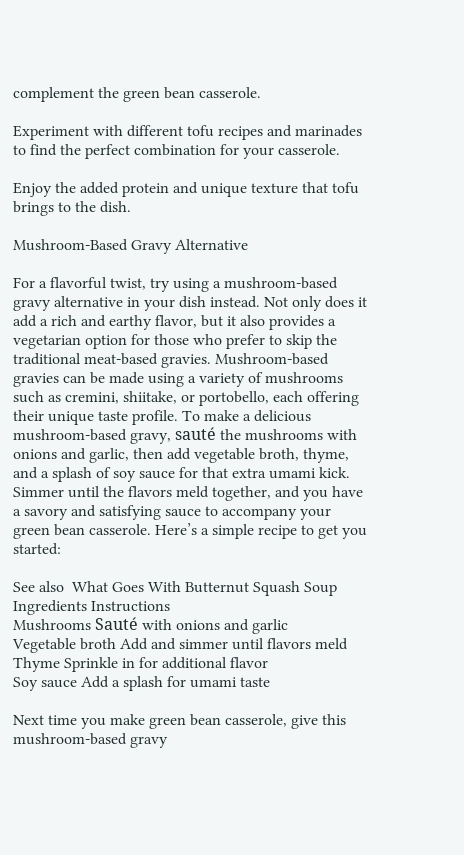complement the green bean casserole.

Experiment with different tofu recipes and marinades to find the perfect combination for your casserole.

Enjoy the added protein and unique texture that tofu brings to the dish.

Mushroom-Based Gravy Alternative

For a flavorful twist, try using a mushroom-based gravy alternative in your dish instead. Not only does it add a rich and earthy flavor, but it also provides a vegetarian option for those who prefer to skip the traditional meat-based gravies. Mushroom-based gravies can be made using a variety of mushrooms such as cremini, shiitake, or portobello, each offering their unique taste profile. To make a delicious mushroom-based gravy, sauté the mushrooms with onions and garlic, then add vegetable broth, thyme, and a splash of soy sauce for that extra umami kick. Simmer until the flavors meld together, and you have a savory and satisfying sauce to accompany your green bean casserole. Here’s a simple recipe to get you started:

See also  What Goes With Butternut Squash Soup
Ingredients Instructions
Mushrooms Sauté with onions and garlic
Vegetable broth Add and simmer until flavors meld
Thyme Sprinkle in for additional flavor
Soy sauce Add a splash for umami taste

Next time you make green bean casserole, give this mushroom-based gravy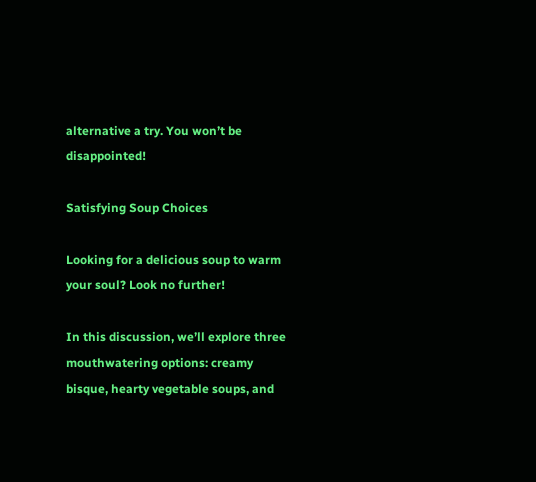alternative a try. You won’t be disappointed!

Satisfying Soup Choices

Looking for a delicious soup to warm your soul? Look no further!

In this discussion, we’ll explore three mouthwatering options: creamy bisque, hearty vegetable soups, and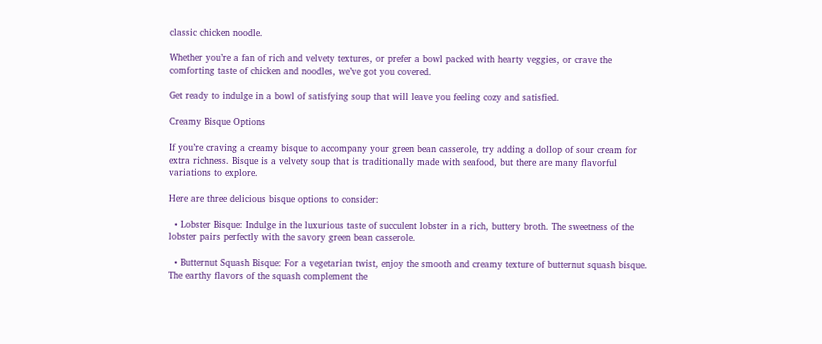classic chicken noodle.

Whether you’re a fan of rich and velvety textures, or prefer a bowl packed with hearty veggies, or crave the comforting taste of chicken and noodles, we’ve got you covered.

Get ready to indulge in a bowl of satisfying soup that will leave you feeling cozy and satisfied.

Creamy Bisque Options

If you’re craving a creamy bisque to accompany your green bean casserole, try adding a dollop of sour cream for extra richness. Bisque is a velvety soup that is traditionally made with seafood, but there are many flavorful variations to explore.

Here are three delicious bisque options to consider:

  • Lobster Bisque: Indulge in the luxurious taste of succulent lobster in a rich, buttery broth. The sweetness of the lobster pairs perfectly with the savory green bean casserole.

  • Butternut Squash Bisque: For a vegetarian twist, enjoy the smooth and creamy texture of butternut squash bisque. The earthy flavors of the squash complement the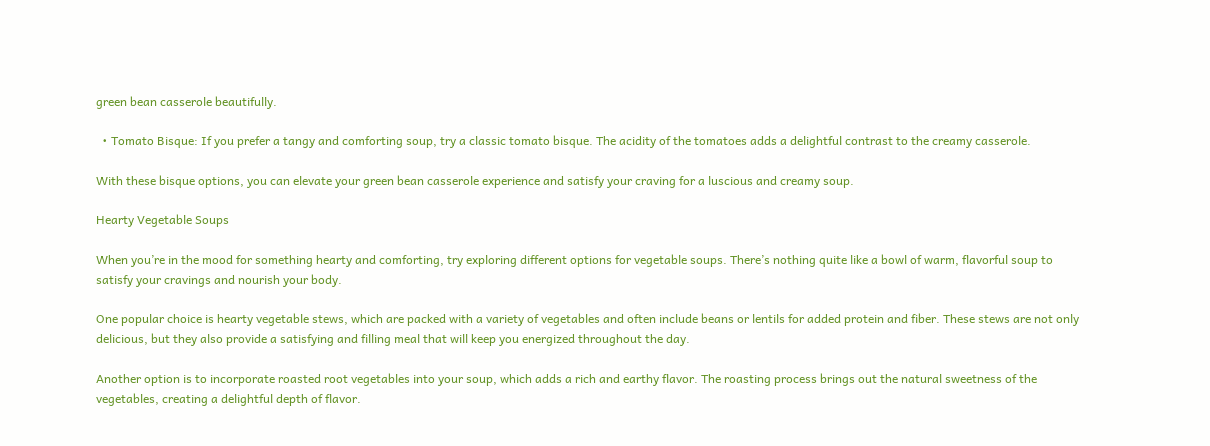green bean casserole beautifully.

  • Tomato Bisque: If you prefer a tangy and comforting soup, try a classic tomato bisque. The acidity of the tomatoes adds a delightful contrast to the creamy casserole.

With these bisque options, you can elevate your green bean casserole experience and satisfy your craving for a luscious and creamy soup.

Hearty Vegetable Soups

When you’re in the mood for something hearty and comforting, try exploring different options for vegetable soups. There’s nothing quite like a bowl of warm, flavorful soup to satisfy your cravings and nourish your body.

One popular choice is hearty vegetable stews, which are packed with a variety of vegetables and often include beans or lentils for added protein and fiber. These stews are not only delicious, but they also provide a satisfying and filling meal that will keep you energized throughout the day.

Another option is to incorporate roasted root vegetables into your soup, which adds a rich and earthy flavor. The roasting process brings out the natural sweetness of the vegetables, creating a delightful depth of flavor.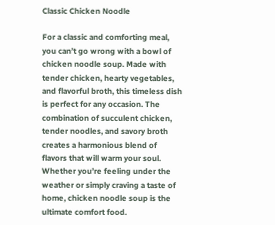Classic Chicken Noodle

For a classic and comforting meal, you can’t go wrong with a bowl of chicken noodle soup. Made with tender chicken, hearty vegetables, and flavorful broth, this timeless dish is perfect for any occasion. The combination of succulent chicken, tender noodles, and savory broth creates a harmonious blend of flavors that will warm your soul. Whether you’re feeling under the weather or simply craving a taste of home, chicken noodle soup is the ultimate comfort food.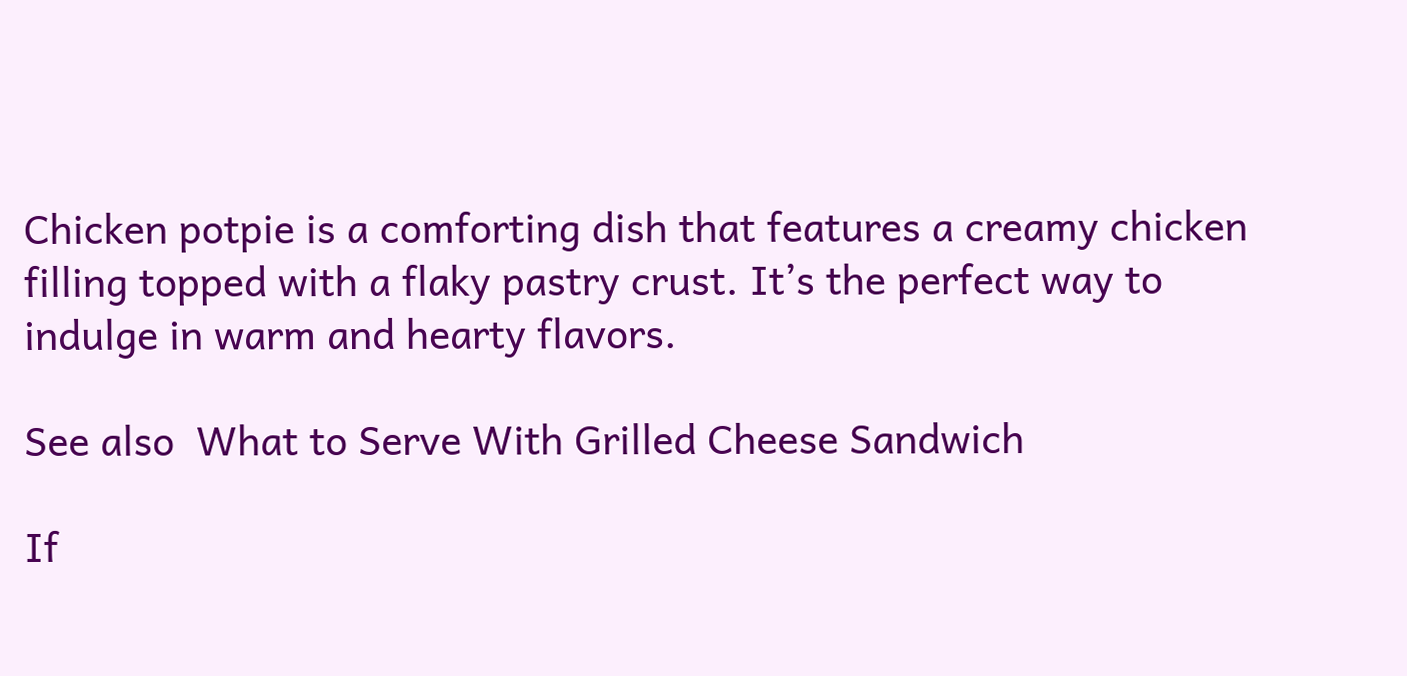Chicken potpie is a comforting dish that features a creamy chicken filling topped with a flaky pastry crust. It’s the perfect way to indulge in warm and hearty flavors.

See also  What to Serve With Grilled Cheese Sandwich

If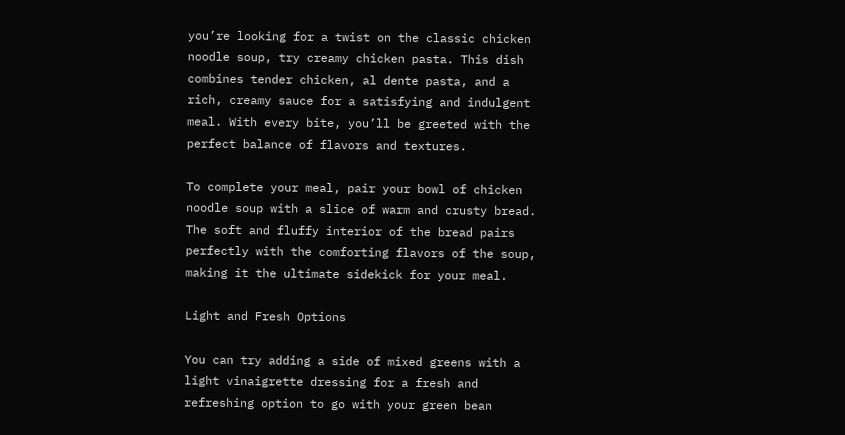you’re looking for a twist on the classic chicken noodle soup, try creamy chicken pasta. This dish combines tender chicken, al dente pasta, and a rich, creamy sauce for a satisfying and indulgent meal. With every bite, you’ll be greeted with the perfect balance of flavors and textures.

To complete your meal, pair your bowl of chicken noodle soup with a slice of warm and crusty bread. The soft and fluffy interior of the bread pairs perfectly with the comforting flavors of the soup, making it the ultimate sidekick for your meal.

Light and Fresh Options

You can try adding a side of mixed greens with a light vinaigrette dressing for a fresh and refreshing option to go with your green bean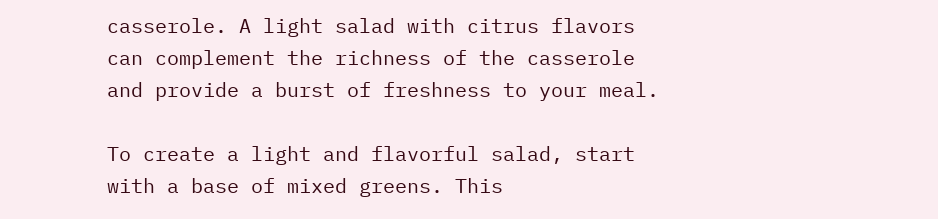casserole. A light salad with citrus flavors can complement the richness of the casserole and provide a burst of freshness to your meal.

To create a light and flavorful salad, start with a base of mixed greens. This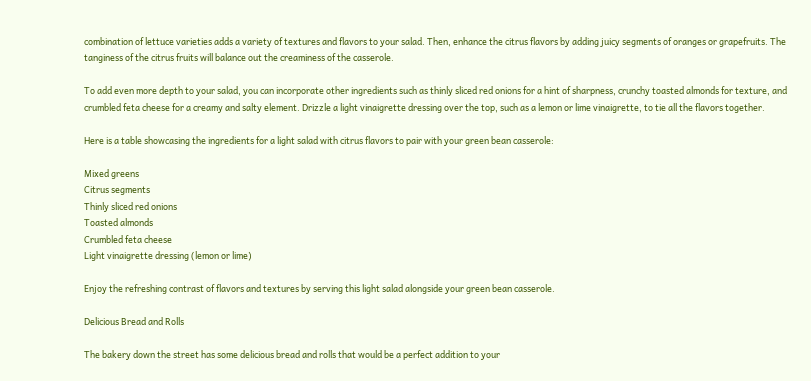combination of lettuce varieties adds a variety of textures and flavors to your salad. Then, enhance the citrus flavors by adding juicy segments of oranges or grapefruits. The tanginess of the citrus fruits will balance out the creaminess of the casserole.

To add even more depth to your salad, you can incorporate other ingredients such as thinly sliced red onions for a hint of sharpness, crunchy toasted almonds for texture, and crumbled feta cheese for a creamy and salty element. Drizzle a light vinaigrette dressing over the top, such as a lemon or lime vinaigrette, to tie all the flavors together.

Here is a table showcasing the ingredients for a light salad with citrus flavors to pair with your green bean casserole:

Mixed greens
Citrus segments
Thinly sliced red onions
Toasted almonds
Crumbled feta cheese
Light vinaigrette dressing (lemon or lime)

Enjoy the refreshing contrast of flavors and textures by serving this light salad alongside your green bean casserole.

Delicious Bread and Rolls

The bakery down the street has some delicious bread and rolls that would be a perfect addition to your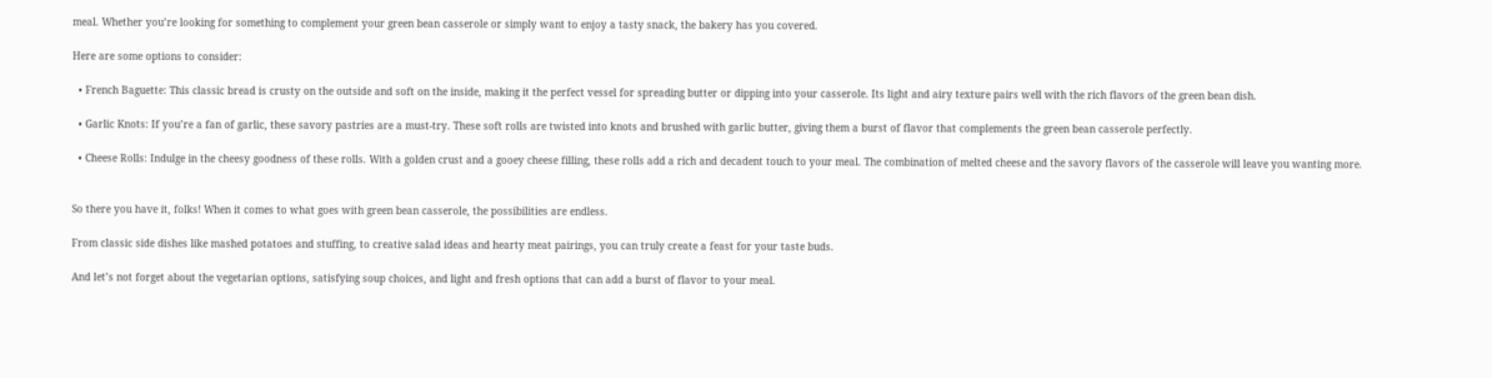meal. Whether you’re looking for something to complement your green bean casserole or simply want to enjoy a tasty snack, the bakery has you covered.

Here are some options to consider:

  • French Baguette: This classic bread is crusty on the outside and soft on the inside, making it the perfect vessel for spreading butter or dipping into your casserole. Its light and airy texture pairs well with the rich flavors of the green bean dish.

  • Garlic Knots: If you’re a fan of garlic, these savory pastries are a must-try. These soft rolls are twisted into knots and brushed with garlic butter, giving them a burst of flavor that complements the green bean casserole perfectly.

  • Cheese Rolls: Indulge in the cheesy goodness of these rolls. With a golden crust and a gooey cheese filling, these rolls add a rich and decadent touch to your meal. The combination of melted cheese and the savory flavors of the casserole will leave you wanting more.


So there you have it, folks! When it comes to what goes with green bean casserole, the possibilities are endless.

From classic side dishes like mashed potatoes and stuffing, to creative salad ideas and hearty meat pairings, you can truly create a feast for your taste buds.

And let’s not forget about the vegetarian options, satisfying soup choices, and light and fresh options that can add a burst of flavor to your meal.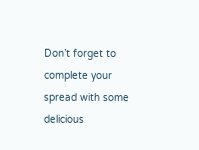Don’t forget to complete your spread with some delicious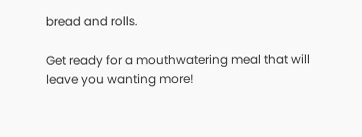bread and rolls.

Get ready for a mouthwatering meal that will leave you wanting more!